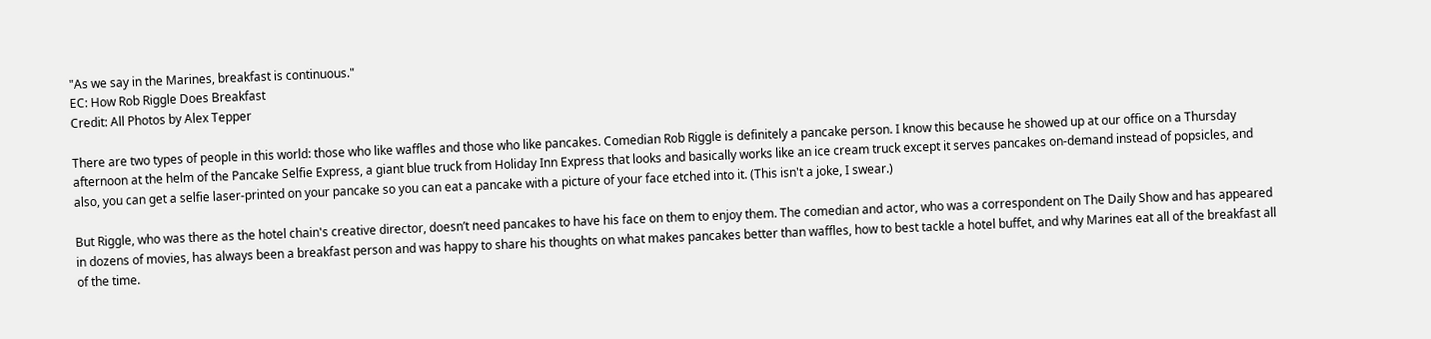"As we say in the Marines, breakfast is continuous."
EC: How Rob Riggle Does Breakfast
Credit: All Photos by Alex Tepper

There are two types of people in this world: those who like waffles and those who like pancakes. Comedian Rob Riggle is definitely a pancake person. I know this because he showed up at our office on a Thursday afternoon at the helm of the Pancake Selfie Express, a giant blue truck from Holiday Inn Express that looks and basically works like an ice cream truck except it serves pancakes on-demand instead of popsicles, and also, you can get a selfie laser-printed on your pancake so you can eat a pancake with a picture of your face etched into it. (This isn't a joke, I swear.)

But Riggle, who was there as the hotel chain's creative director, doesn’t need pancakes to have his face on them to enjoy them. The comedian and actor, who was a correspondent on The Daily Show and has appeared in dozens of movies, has always been a breakfast person and was happy to share his thoughts on what makes pancakes better than waffles, how to best tackle a hotel buffet, and why Marines eat all of the breakfast all of the time.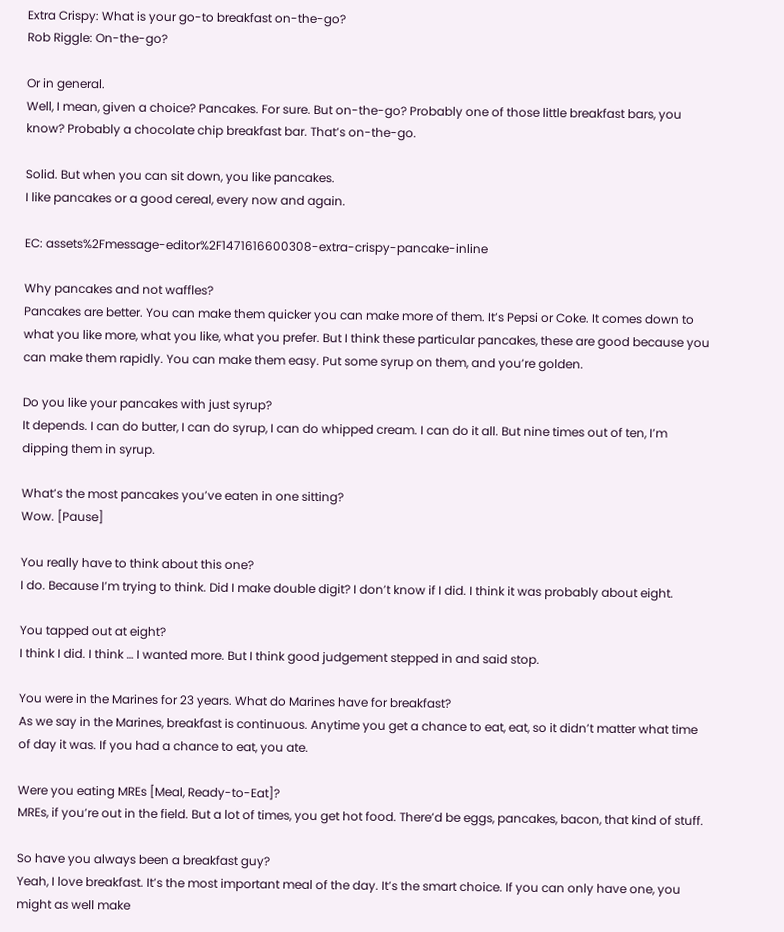Extra Crispy: What is your go-to breakfast on-the-go?
Rob Riggle: On-the-go?

Or in general.
Well, I mean, given a choice? Pancakes. For sure. But on-the-go? Probably one of those little breakfast bars, you know? Probably a chocolate chip breakfast bar. That’s on-the-go.

Solid. But when you can sit down, you like pancakes.
I like pancakes or a good cereal, every now and again.

EC: assets%2Fmessage-editor%2F1471616600308-extra-crispy-pancake-inline

Why pancakes and not waffles?
Pancakes are better. You can make them quicker you can make more of them. It’s Pepsi or Coke. It comes down to what you like more, what you like, what you prefer. But I think these particular pancakes, these are good because you can make them rapidly. You can make them easy. Put some syrup on them, and you’re golden.

Do you like your pancakes with just syrup?
It depends. I can do butter, I can do syrup, I can do whipped cream. I can do it all. But nine times out of ten, I’m dipping them in syrup.

What’s the most pancakes you’ve eaten in one sitting?
Wow. [Pause]

You really have to think about this one?
I do. Because I’m trying to think. Did I make double digit? I don’t know if I did. I think it was probably about eight.

You tapped out at eight?
I think I did. I think … I wanted more. But I think good judgement stepped in and said stop.

You were in the Marines for 23 years. What do Marines have for breakfast?
As we say in the Marines, breakfast is continuous. Anytime you get a chance to eat, eat, so it didn’t matter what time of day it was. If you had a chance to eat, you ate.

Were you eating MREs [Meal, Ready-to-Eat]?
MREs, if you’re out in the field. But a lot of times, you get hot food. There’d be eggs, pancakes, bacon, that kind of stuff.

So have you always been a breakfast guy?
Yeah, I love breakfast. It’s the most important meal of the day. It’s the smart choice. If you can only have one, you might as well make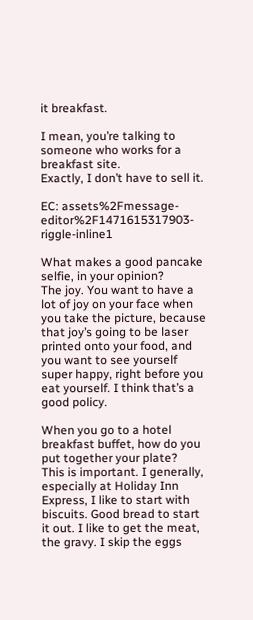it breakfast.

I mean, you’re talking to someone who works for a breakfast site.
Exactly, I don’t have to sell it.

EC: assets%2Fmessage-editor%2F1471615317903-riggle-inline1

What makes a good pancake selfie, in your opinion?
The joy. You want to have a lot of joy on your face when you take the picture, because that joy’s going to be laser printed onto your food, and you want to see yourself super happy, right before you eat yourself. I think that’s a good policy.

When you go to a hotel breakfast buffet, how do you put together your plate?
This is important. I generally, especially at Holiday Inn Express, I like to start with biscuits. Good bread to start it out. I like to get the meat, the gravy. I skip the eggs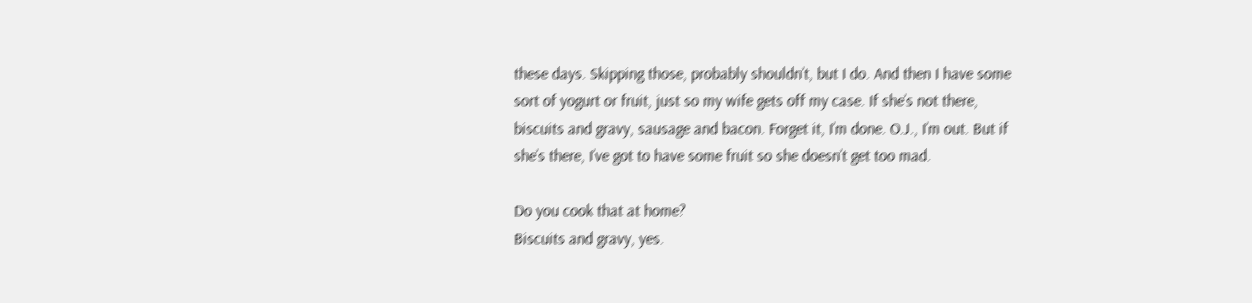these days. Skipping those, probably shouldn’t, but I do. And then I have some sort of yogurt or fruit, just so my wife gets off my case. If she’s not there, biscuits and gravy, sausage and bacon. Forget it, I’m done. O.J., I’m out. But if she’s there, I’ve got to have some fruit so she doesn’t get too mad.

Do you cook that at home?
Biscuits and gravy, yes.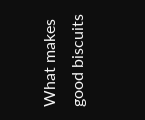What makes good biscuits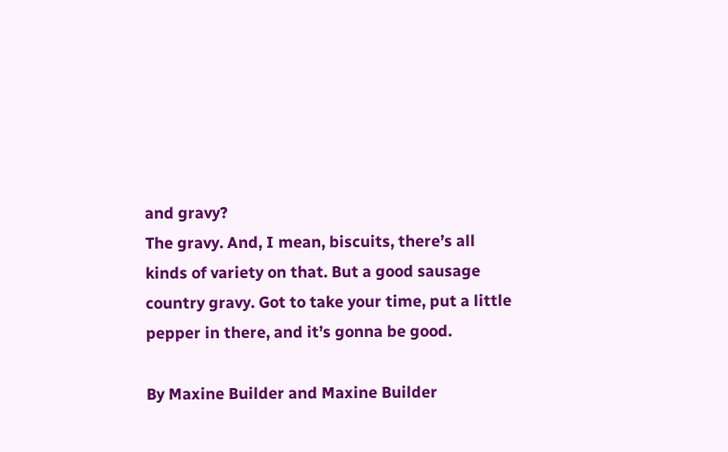and gravy?
The gravy. And, I mean, biscuits, there’s all kinds of variety on that. But a good sausage country gravy. Got to take your time, put a little pepper in there, and it’s gonna be good.

By Maxine Builder and Maxine Builder